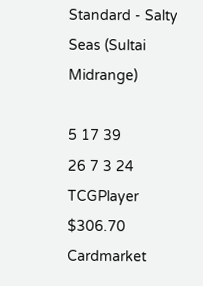Standard - Salty Seas (Sultai Midrange)

5 17 39
26 7 3 24
TCGPlayer $306.70
Cardmarket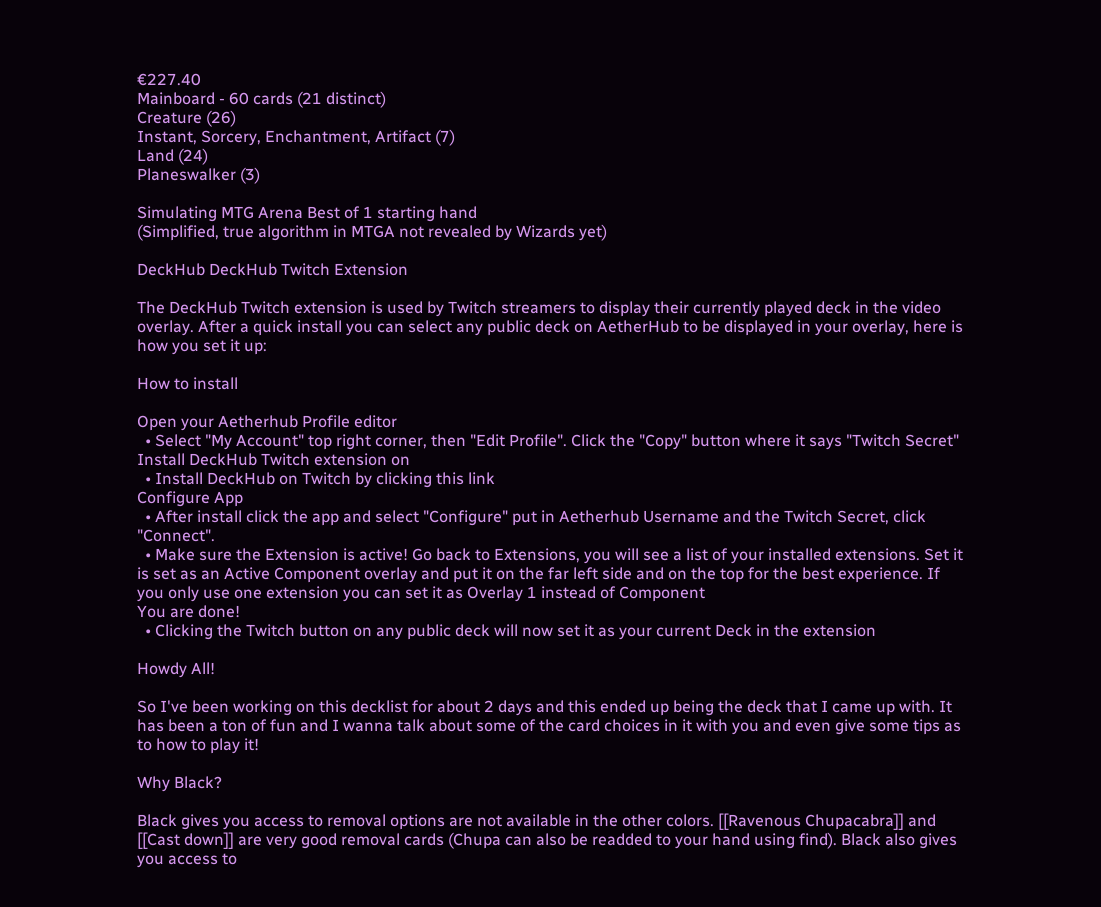€227.40
Mainboard - 60 cards (21 distinct)
Creature (26)
Instant, Sorcery, Enchantment, Artifact (7)
Land (24)
Planeswalker (3)

Simulating MTG Arena Best of 1 starting hand
(Simplified, true algorithm in MTGA not revealed by Wizards yet)

DeckHub DeckHub Twitch Extension

The DeckHub Twitch extension is used by Twitch streamers to display their currently played deck in the video overlay. After a quick install you can select any public deck on AetherHub to be displayed in your overlay, here is how you set it up:

How to install

Open your Aetherhub Profile editor
  • Select "My Account" top right corner, then "Edit Profile". Click the "Copy" button where it says "Twitch Secret"
Install DeckHub Twitch extension on
  • Install DeckHub on Twitch by clicking this link
Configure App
  • After install click the app and select "Configure" put in Aetherhub Username and the Twitch Secret, click "Connect".
  • Make sure the Extension is active! Go back to Extensions, you will see a list of your installed extensions. Set it is set as an Active Component overlay and put it on the far left side and on the top for the best experience. If you only use one extension you can set it as Overlay 1 instead of Component
You are done!
  • Clicking the Twitch button on any public deck will now set it as your current Deck in the extension

Howdy All!

So I've been working on this decklist for about 2 days and this ended up being the deck that I came up with. It has been a ton of fun and I wanna talk about some of the card choices in it with you and even give some tips as to how to play it!

Why Black?

Black gives you access to removal options are not available in the other colors. [[Ravenous Chupacabra]] and [[Cast down]] are very good removal cards (Chupa can also be readded to your hand using find). Black also gives you access to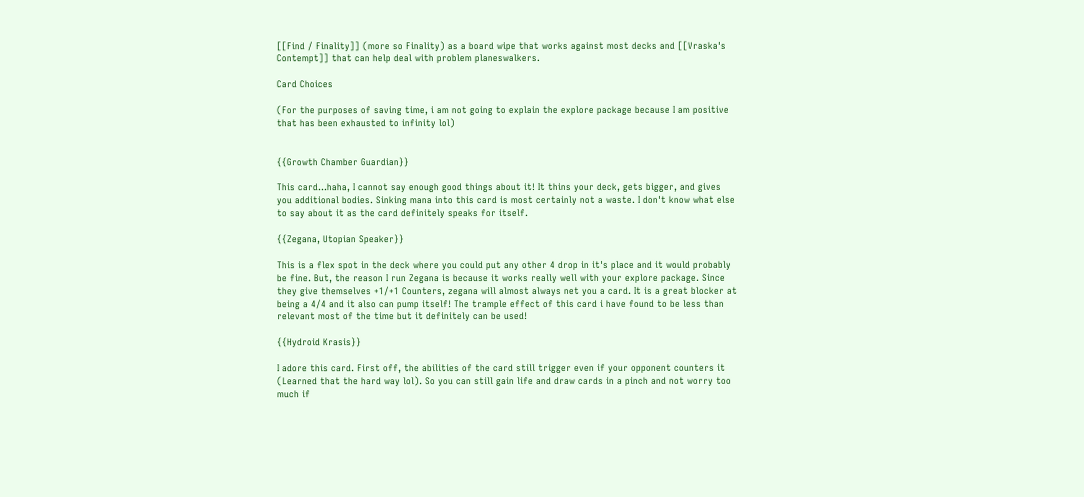[[Find / Finality]] (more so Finality) as a board wipe that works against most decks and [[Vraska's Contempt]] that can help deal with problem planeswalkers.

Card Choices

(For the purposes of saving time, i am not going to explain the explore package because I am positive that has been exhausted to infinity lol)


{{Growth Chamber Guardian}}

This card...haha, I cannot say enough good things about it! It thins your deck, gets bigger, and gives you additional bodies. Sinking mana into this card is most certainly not a waste. I don't know what else to say about it as the card definitely speaks for itself.

{{Zegana, Utopian Speaker}}

This is a flex spot in the deck where you could put any other 4 drop in it's place and it would probably be fine. But, the reason I run Zegana is because it works really well with your explore package. Since they give themselves +1/+1 Counters, zegana will almost always net you a card. It is a great blocker at being a 4/4 and it also can pump itself! The trample effect of this card i have found to be less than relevant most of the time but it definitely can be used!

{{Hydroid Krasis}}

I adore this card. First off, the abilities of the card still trigger even if your opponent counters it (Learned that the hard way lol). So you can still gain life and draw cards in a pinch and not worry too much if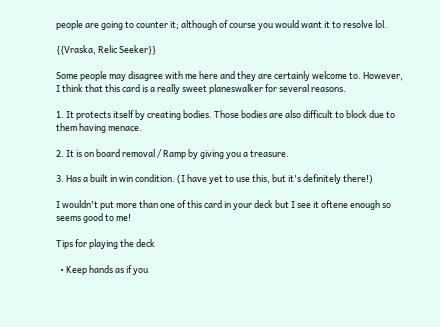people are going to counter it; although of course you would want it to resolve lol.

{{Vraska, Relic Seeker}}

Some people may disagree with me here and they are certainly welcome to. However, I think that this card is a really sweet planeswalker for several reasons.

1. It protects itself by creating bodies. Those bodies are also difficult to block due to them having menace.

2. It is on board removal / Ramp by giving you a treasure.

3. Has a built in win condition. (I have yet to use this, but it's definitely there!)

I wouldn't put more than one of this card in your deck but I see it oftene enough so seems good to me!

Tips for playing the deck

  • Keep hands as if you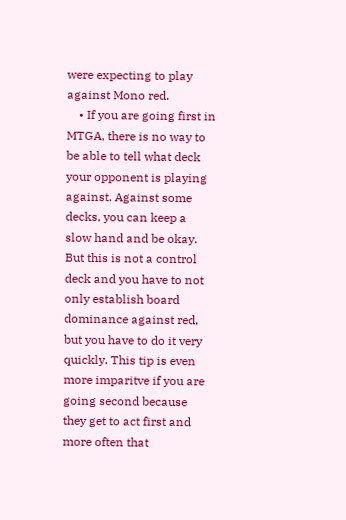were expecting to play against Mono red.
    • If you are going first in MTGA, there is no way to be able to tell what deck your opponent is playing against. Against some decks, you can keep a slow hand and be okay. But this is not a control deck and you have to not only establish board dominance against red, but you have to do it very quickly. This tip is even more imparitve if you are going second because they get to act first and more often that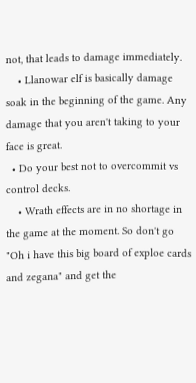not, that leads to damage immediately.
    • Llanowar elf is basically damage soak in the beginning of the game. Any damage that you aren't taking to your face is great.
  • Do your best not to overcommit vs control decks.
    • Wrath effects are in no shortage in the game at the moment. So don't go "Oh i have this big board of exploe cards and zegana" and get the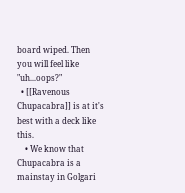board wiped. Then you will feel like "uh...oops?"
  • [[Ravenous Chupacabra]] is at it's best with a deck like this.
    • We know that Chupacabra is a mainstay in Golgari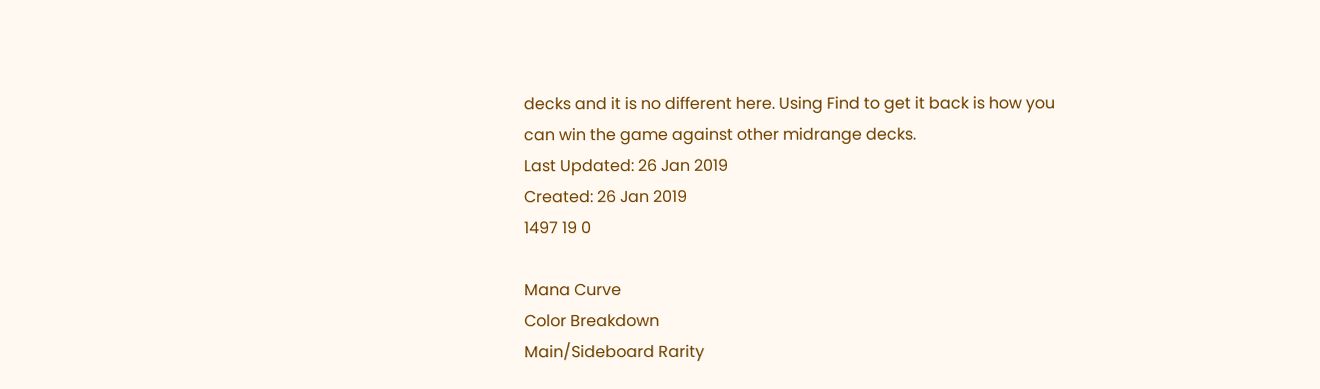decks and it is no different here. Using Find to get it back is how you can win the game against other midrange decks.
Last Updated: 26 Jan 2019
Created: 26 Jan 2019
1497 19 0

Mana Curve
Color Breakdown
Main/Sideboard Rarity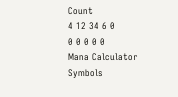Count
4 12 34 6 0
0 0 0 0 0
Mana Calculator
Symbols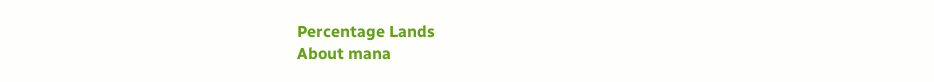Percentage Lands
About mana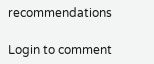recommendations

Login to comment